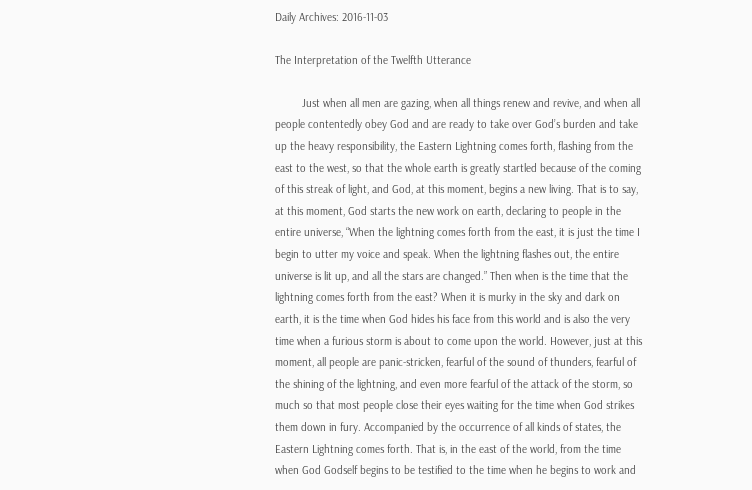Daily Archives: 2016-11-03

The Interpretation of the Twelfth Utterance

         Just when all men are gazing, when all things renew and revive, and when all people contentedly obey God and are ready to take over God’s burden and take up the heavy responsibility, the Eastern Lightning comes forth, flashing from the east to the west, so that the whole earth is greatly startled because of the coming of this streak of light, and God, at this moment, begins a new living. That is to say, at this moment, God starts the new work on earth, declaring to people in the entire universe, “When the lightning comes forth from the east, it is just the time I begin to utter my voice and speak. When the lightning flashes out, the entire universe is lit up, and all the stars are changed.” Then when is the time that the lightning comes forth from the east? When it is murky in the sky and dark on earth, it is the time when God hides his face from this world and is also the very time when a furious storm is about to come upon the world. However, just at this moment, all people are panic-stricken, fearful of the sound of thunders, fearful of the shining of the lightning, and even more fearful of the attack of the storm, so much so that most people close their eyes waiting for the time when God strikes them down in fury. Accompanied by the occurrence of all kinds of states, the Eastern Lightning comes forth. That is, in the east of the world, from the time when God Godself begins to be testified to the time when he begins to work and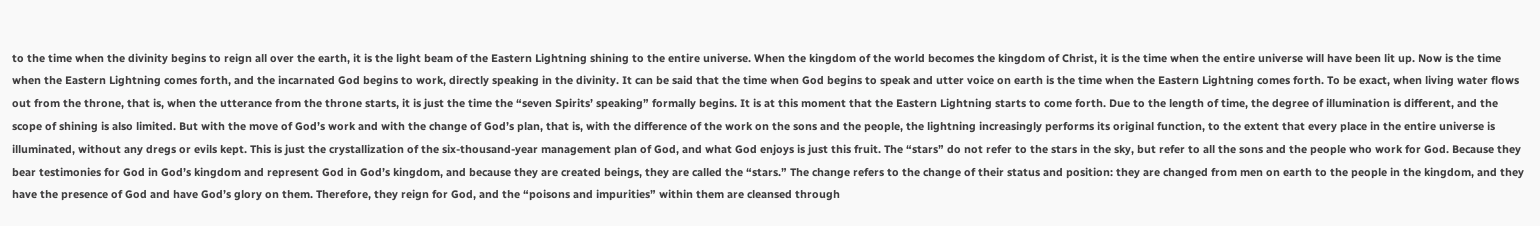to the time when the divinity begins to reign all over the earth, it is the light beam of the Eastern Lightning shining to the entire universe. When the kingdom of the world becomes the kingdom of Christ, it is the time when the entire universe will have been lit up. Now is the time when the Eastern Lightning comes forth, and the incarnated God begins to work, directly speaking in the divinity. It can be said that the time when God begins to speak and utter voice on earth is the time when the Eastern Lightning comes forth. To be exact, when living water flows out from the throne, that is, when the utterance from the throne starts, it is just the time the “seven Spirits’ speaking” formally begins. It is at this moment that the Eastern Lightning starts to come forth. Due to the length of time, the degree of illumination is different, and the scope of shining is also limited. But with the move of God’s work and with the change of God’s plan, that is, with the difference of the work on the sons and the people, the lightning increasingly performs its original function, to the extent that every place in the entire universe is illuminated, without any dregs or evils kept. This is just the crystallization of the six-thousand-year management plan of God, and what God enjoys is just this fruit. The “stars” do not refer to the stars in the sky, but refer to all the sons and the people who work for God. Because they bear testimonies for God in God’s kingdom and represent God in God’s kingdom, and because they are created beings, they are called the “stars.” The change refers to the change of their status and position: they are changed from men on earth to the people in the kingdom, and they have the presence of God and have God’s glory on them. Therefore, they reign for God, and the “poisons and impurities” within them are cleansed through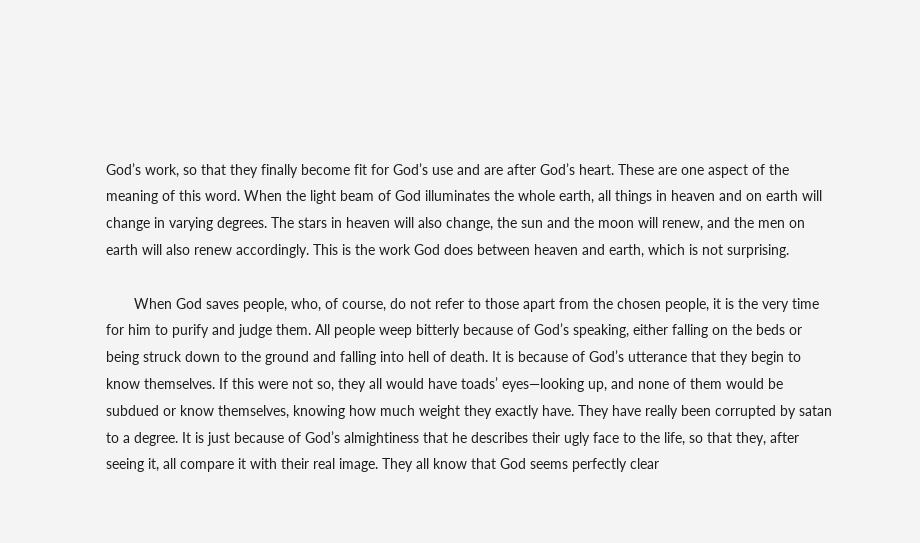God’s work, so that they finally become fit for God’s use and are after God’s heart. These are one aspect of the meaning of this word. When the light beam of God illuminates the whole earth, all things in heaven and on earth will change in varying degrees. The stars in heaven will also change, the sun and the moon will renew, and the men on earth will also renew accordingly. This is the work God does between heaven and earth, which is not surprising.

       When God saves people, who, of course, do not refer to those apart from the chosen people, it is the very time for him to purify and judge them. All people weep bitterly because of God’s speaking, either falling on the beds or being struck down to the ground and falling into hell of death. It is because of God’s utterance that they begin to know themselves. If this were not so, they all would have toads’ eyes―looking up, and none of them would be subdued or know themselves, knowing how much weight they exactly have. They have really been corrupted by satan to a degree. It is just because of God’s almightiness that he describes their ugly face to the life, so that they, after seeing it, all compare it with their real image. They all know that God seems perfectly clear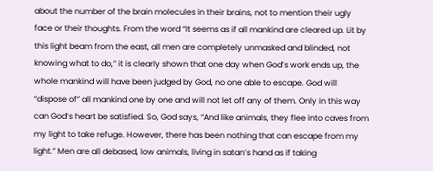about the number of the brain molecules in their brains, not to mention their ugly face or their thoughts. From the word “It seems as if all mankind are cleared up. Lit by this light beam from the east, all men are completely unmasked and blinded, not knowing what to do,” it is clearly shown that one day when God’s work ends up, the whole mankind will have been judged by God, no one able to escape. God will “dispose of” all mankind one by one and will not let off any of them. Only in this way can God’s heart be satisfied. So, God says, “And like animals, they flee into caves from my light to take refuge. However, there has been nothing that can escape from my light.” Men are all debased, low animals, living in satan’s hand as if taking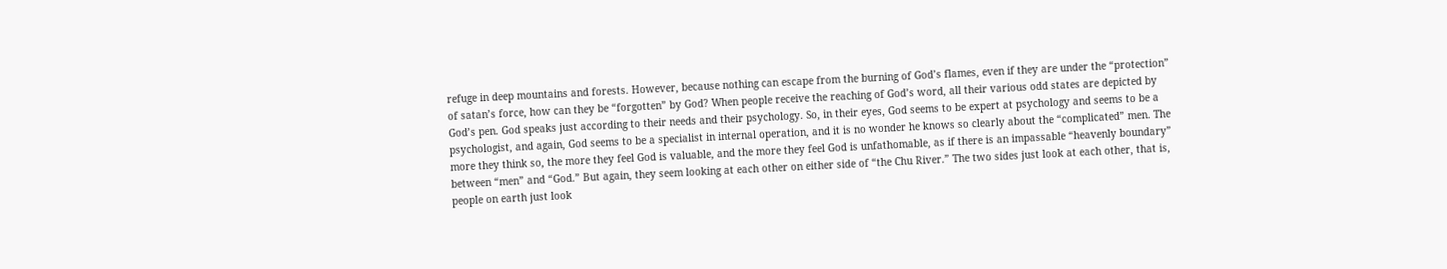refuge in deep mountains and forests. However, because nothing can escape from the burning of God’s flames, even if they are under the “protection” of satan’s force, how can they be “forgotten” by God? When people receive the reaching of God’s word, all their various odd states are depicted by God’s pen. God speaks just according to their needs and their psychology. So, in their eyes, God seems to be expert at psychology and seems to be a psychologist, and again, God seems to be a specialist in internal operation, and it is no wonder he knows so clearly about the “complicated” men. The more they think so, the more they feel God is valuable, and the more they feel God is unfathomable, as if there is an impassable “heavenly boundary” between “men” and “God.” But again, they seem looking at each other on either side of “the Chu River.” The two sides just look at each other, that is, people on earth just look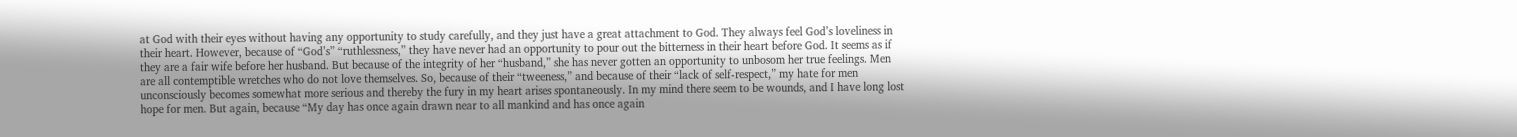at God with their eyes without having any opportunity to study carefully, and they just have a great attachment to God. They always feel God’s loveliness in their heart. However, because of “God’s” “ruthlessness,” they have never had an opportunity to pour out the bitterness in their heart before God. It seems as if they are a fair wife before her husband. But because of the integrity of her “husband,” she has never gotten an opportunity to unbosom her true feelings. Men are all contemptible wretches who do not love themselves. So, because of their “tweeness,” and because of their “lack of self-respect,” my hate for men unconsciously becomes somewhat more serious and thereby the fury in my heart arises spontaneously. In my mind there seem to be wounds, and I have long lost hope for men. But again, because “My day has once again drawn near to all mankind and has once again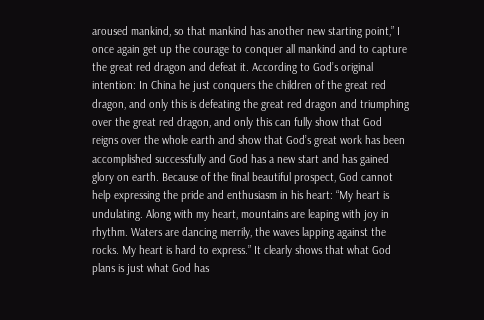aroused mankind, so that mankind has another new starting point,” I once again get up the courage to conquer all mankind and to capture the great red dragon and defeat it. According to God’s original intention: In China he just conquers the children of the great red dragon, and only this is defeating the great red dragon and triumphing over the great red dragon, and only this can fully show that God reigns over the whole earth and show that God’s great work has been accomplished successfully and God has a new start and has gained glory on earth. Because of the final beautiful prospect, God cannot help expressing the pride and enthusiasm in his heart: “My heart is undulating. Along with my heart, mountains are leaping with joy in rhythm. Waters are dancing merrily, the waves lapping against the rocks. My heart is hard to express.” It clearly shows that what God plans is just what God has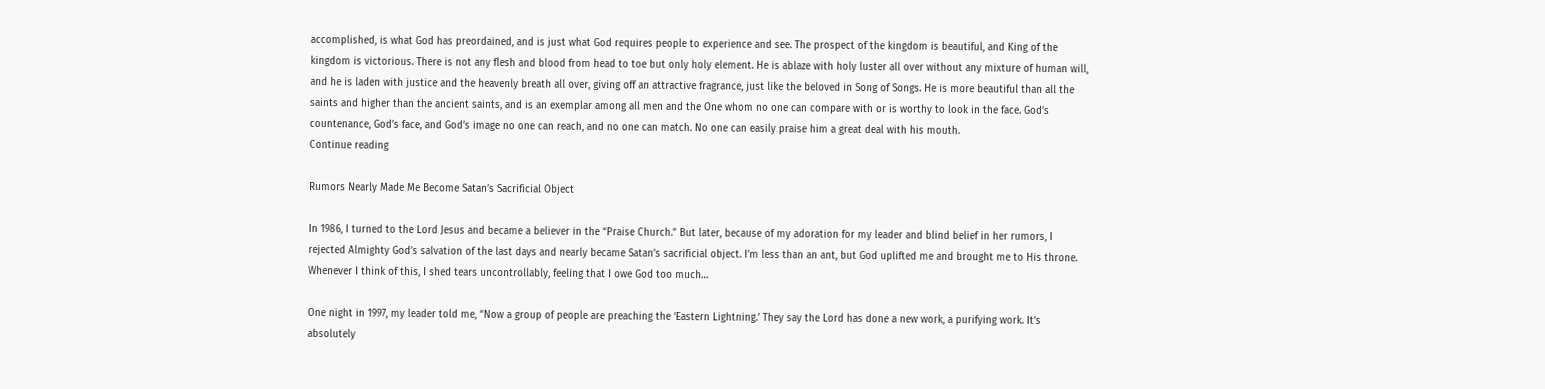accomplished, is what God has preordained, and is just what God requires people to experience and see. The prospect of the kingdom is beautiful, and King of the kingdom is victorious. There is not any flesh and blood from head to toe but only holy element. He is ablaze with holy luster all over without any mixture of human will, and he is laden with justice and the heavenly breath all over, giving off an attractive fragrance, just like the beloved in Song of Songs. He is more beautiful than all the saints and higher than the ancient saints, and is an exemplar among all men and the One whom no one can compare with or is worthy to look in the face. God’s countenance, God’s face, and God’s image no one can reach, and no one can match. No one can easily praise him a great deal with his mouth.
Continue reading

Rumors Nearly Made Me Become Satan’s Sacrificial Object

In 1986, I turned to the Lord Jesus and became a believer in the “Praise Church.” But later, because of my adoration for my leader and blind belief in her rumors, I rejected Almighty God’s salvation of the last days and nearly became Satan’s sacrificial object. I’m less than an ant, but God uplifted me and brought me to His throne. Whenever I think of this, I shed tears uncontrollably, feeling that I owe God too much…

One night in 1997, my leader told me, “Now a group of people are preaching the ‘Eastern Lightning.’ They say the Lord has done a new work, a purifying work. It’s absolutely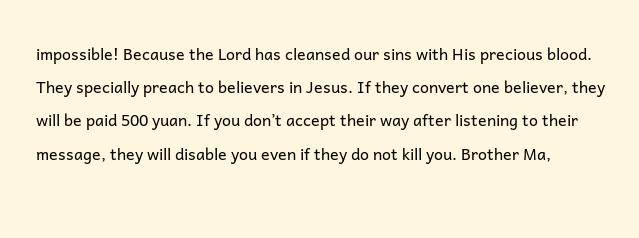impossible! Because the Lord has cleansed our sins with His precious blood. They specially preach to believers in Jesus. If they convert one believer, they will be paid 500 yuan. If you don’t accept their way after listening to their message, they will disable you even if they do not kill you. Brother Ma,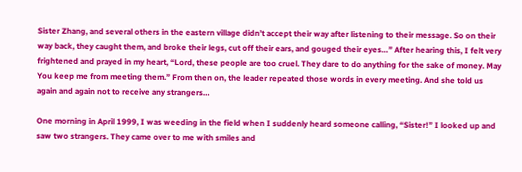Sister Zhang, and several others in the eastern village didn’t accept their way after listening to their message. So on their way back, they caught them, and broke their legs, cut off their ears, and gouged their eyes…” After hearing this, I felt very frightened and prayed in my heart, “Lord, these people are too cruel. They dare to do anything for the sake of money. May You keep me from meeting them.” From then on, the leader repeated those words in every meeting. And she told us again and again not to receive any strangers…

One morning in April 1999, I was weeding in the field when I suddenly heard someone calling, “Sister!” I looked up and saw two strangers. They came over to me with smiles and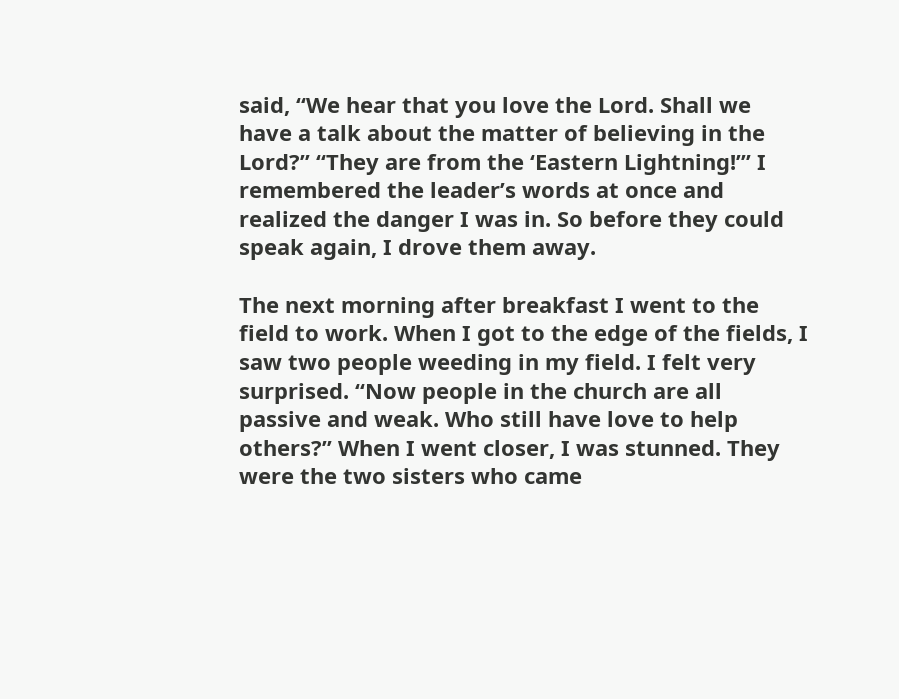said, “We hear that you love the Lord. Shall we have a talk about the matter of believing in the Lord?” “They are from the ‘Eastern Lightning!’” I remembered the leader’s words at once and realized the danger I was in. So before they could speak again, I drove them away.

The next morning after breakfast I went to the field to work. When I got to the edge of the fields, I saw two people weeding in my field. I felt very surprised. “Now people in the church are all passive and weak. Who still have love to help others?” When I went closer, I was stunned. They were the two sisters who came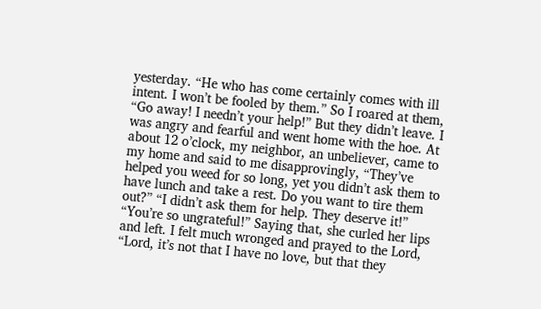yesterday. “He who has come certainly comes with ill intent. I won’t be fooled by them.” So I roared at them, “Go away! I needn’t your help!” But they didn’t leave. I was angry and fearful and went home with the hoe. At about 12 o’clock, my neighbor, an unbeliever, came to my home and said to me disapprovingly, “They’ve helped you weed for so long, yet you didn’t ask them to have lunch and take a rest. Do you want to tire them out?” “I didn’t ask them for help. They deserve it!” “You’re so ungrateful!” Saying that, she curled her lips and left. I felt much wronged and prayed to the Lord, “Lord, it’s not that I have no love, but that they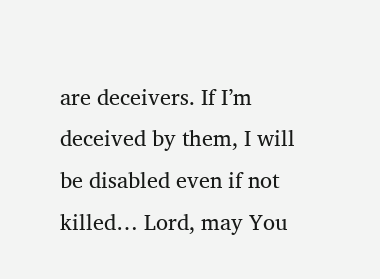are deceivers. If I’m deceived by them, I will be disabled even if not killed… Lord, may You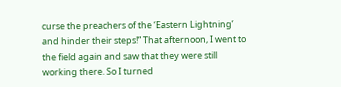curse the preachers of the ‘Eastern Lightning’ and hinder their steps!” That afternoon, I went to the field again and saw that they were still working there. So I turned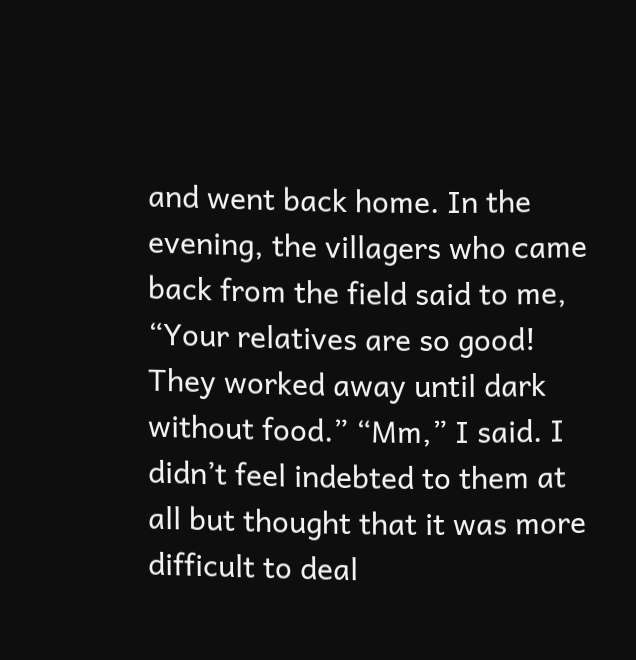and went back home. In the evening, the villagers who came back from the field said to me, “Your relatives are so good! They worked away until dark without food.” “Mm,” I said. I didn’t feel indebted to them at all but thought that it was more difficult to deal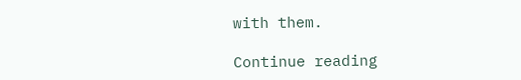with them.

Continue reading